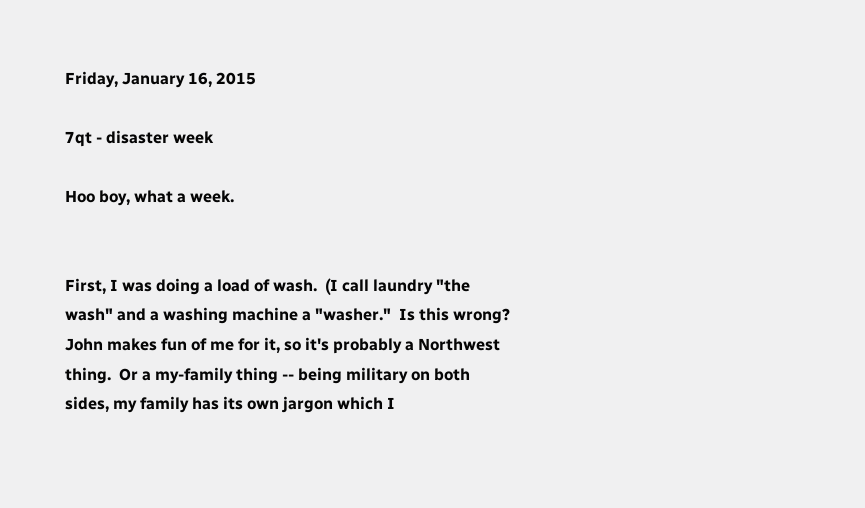Friday, January 16, 2015

7qt - disaster week

Hoo boy, what a week.


First, I was doing a load of wash.  (I call laundry "the wash" and a washing machine a "washer."  Is this wrong?  John makes fun of me for it, so it's probably a Northwest thing.  Or a my-family thing -- being military on both sides, my family has its own jargon which I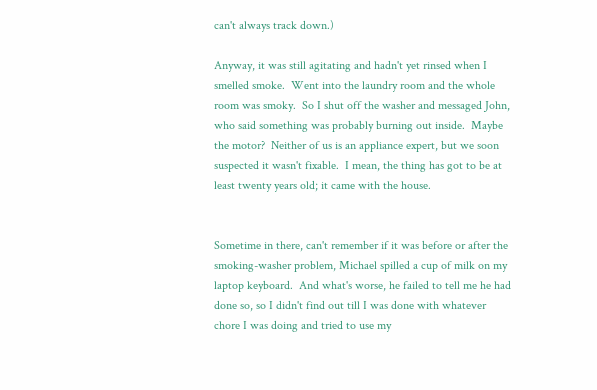can't always track down.)

Anyway, it was still agitating and hadn't yet rinsed when I smelled smoke.  Went into the laundry room and the whole room was smoky.  So I shut off the washer and messaged John, who said something was probably burning out inside.  Maybe the motor?  Neither of us is an appliance expert, but we soon suspected it wasn't fixable.  I mean, the thing has got to be at least twenty years old; it came with the house.


Sometime in there, can't remember if it was before or after the smoking-washer problem, Michael spilled a cup of milk on my laptop keyboard.  And what's worse, he failed to tell me he had done so, so I didn't find out till I was done with whatever chore I was doing and tried to use my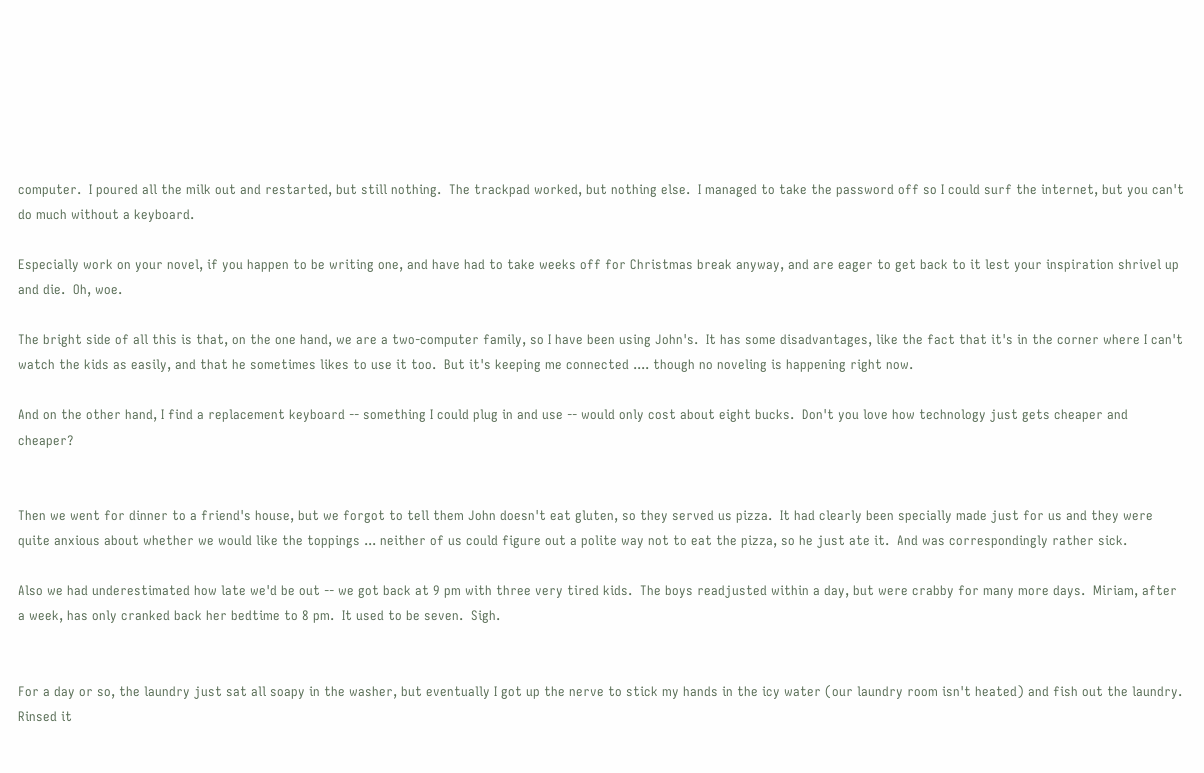computer.  I poured all the milk out and restarted, but still nothing.  The trackpad worked, but nothing else.  I managed to take the password off so I could surf the internet, but you can't do much without a keyboard.

Especially work on your novel, if you happen to be writing one, and have had to take weeks off for Christmas break anyway, and are eager to get back to it lest your inspiration shrivel up and die.  Oh, woe.

The bright side of all this is that, on the one hand, we are a two-computer family, so I have been using John's.  It has some disadvantages, like the fact that it's in the corner where I can't watch the kids as easily, and that he sometimes likes to use it too.  But it's keeping me connected .... though no noveling is happening right now.

And on the other hand, I find a replacement keyboard -- something I could plug in and use -- would only cost about eight bucks.  Don't you love how technology just gets cheaper and cheaper?


Then we went for dinner to a friend's house, but we forgot to tell them John doesn't eat gluten, so they served us pizza.  It had clearly been specially made just for us and they were quite anxious about whether we would like the toppings ... neither of us could figure out a polite way not to eat the pizza, so he just ate it.  And was correspondingly rather sick.

Also we had underestimated how late we'd be out -- we got back at 9 pm with three very tired kids.  The boys readjusted within a day, but were crabby for many more days.  Miriam, after a week, has only cranked back her bedtime to 8 pm.  It used to be seven.  Sigh.


For a day or so, the laundry just sat all soapy in the washer, but eventually I got up the nerve to stick my hands in the icy water (our laundry room isn't heated) and fish out the laundry.  Rinsed it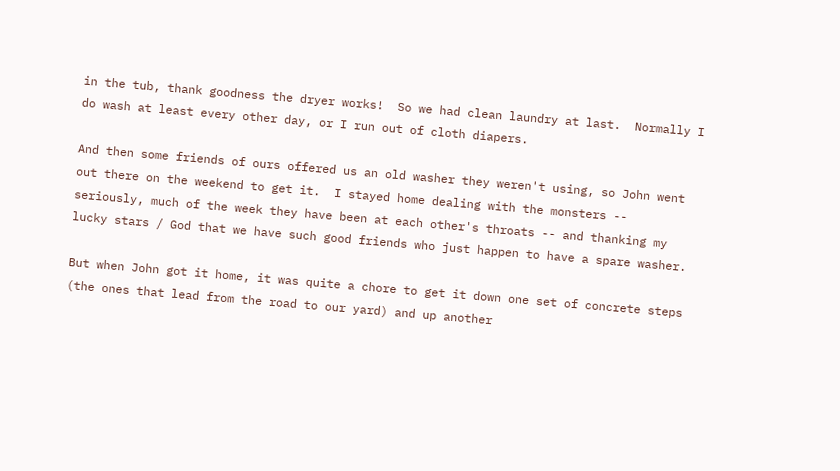in the tub, thank goodness the dryer works!  So we had clean laundry at last.  Normally I do wash at least every other day, or I run out of cloth diapers.

And then some friends of ours offered us an old washer they weren't using, so John went out there on the weekend to get it.  I stayed home dealing with the monsters -- seriously, much of the week they have been at each other's throats -- and thanking my lucky stars / God that we have such good friends who just happen to have a spare washer.

But when John got it home, it was quite a chore to get it down one set of concrete steps (the ones that lead from the road to our yard) and up another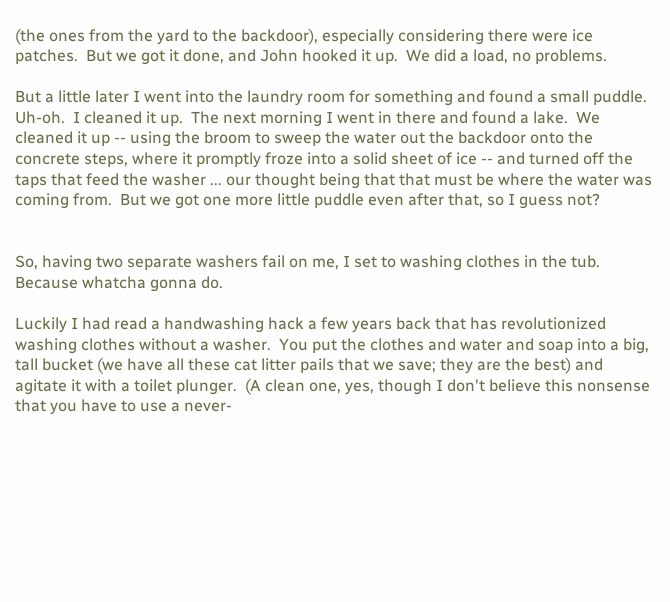(the ones from the yard to the backdoor), especially considering there were ice patches.  But we got it done, and John hooked it up.  We did a load, no problems.

But a little later I went into the laundry room for something and found a small puddle.  Uh-oh.  I cleaned it up.  The next morning I went in there and found a lake.  We cleaned it up -- using the broom to sweep the water out the backdoor onto the concrete steps, where it promptly froze into a solid sheet of ice -- and turned off the taps that feed the washer ... our thought being that that must be where the water was coming from.  But we got one more little puddle even after that, so I guess not?


So, having two separate washers fail on me, I set to washing clothes in the tub.  Because whatcha gonna do.

Luckily I had read a handwashing hack a few years back that has revolutionized washing clothes without a washer.  You put the clothes and water and soap into a big, tall bucket (we have all these cat litter pails that we save; they are the best) and agitate it with a toilet plunger.  (A clean one, yes, though I don't believe this nonsense that you have to use a never-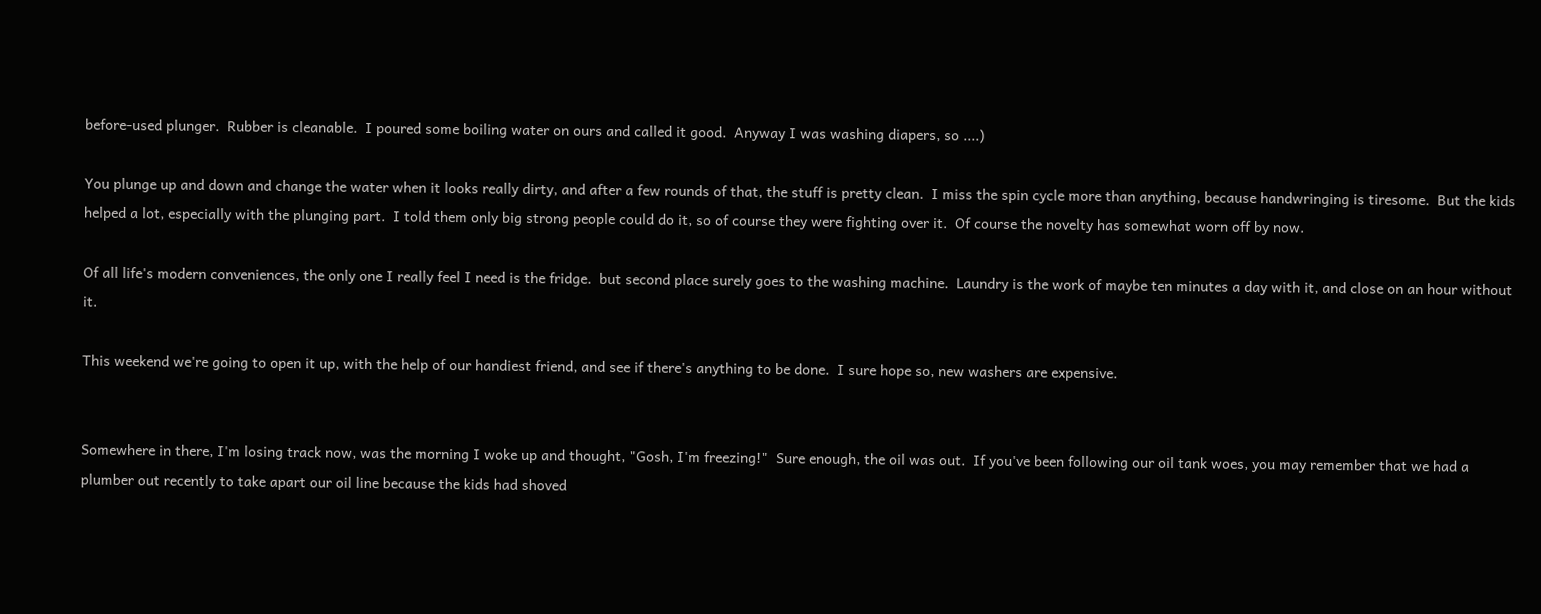before-used plunger.  Rubber is cleanable.  I poured some boiling water on ours and called it good.  Anyway I was washing diapers, so ....)

You plunge up and down and change the water when it looks really dirty, and after a few rounds of that, the stuff is pretty clean.  I miss the spin cycle more than anything, because handwringing is tiresome.  But the kids helped a lot, especially with the plunging part.  I told them only big strong people could do it, so of course they were fighting over it.  Of course the novelty has somewhat worn off by now.

Of all life's modern conveniences, the only one I really feel I need is the fridge.  but second place surely goes to the washing machine.  Laundry is the work of maybe ten minutes a day with it, and close on an hour without it.

This weekend we're going to open it up, with the help of our handiest friend, and see if there's anything to be done.  I sure hope so, new washers are expensive.


Somewhere in there, I'm losing track now, was the morning I woke up and thought, "Gosh, I'm freezing!"  Sure enough, the oil was out.  If you've been following our oil tank woes, you may remember that we had a plumber out recently to take apart our oil line because the kids had shoved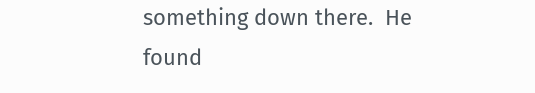something down there.  He found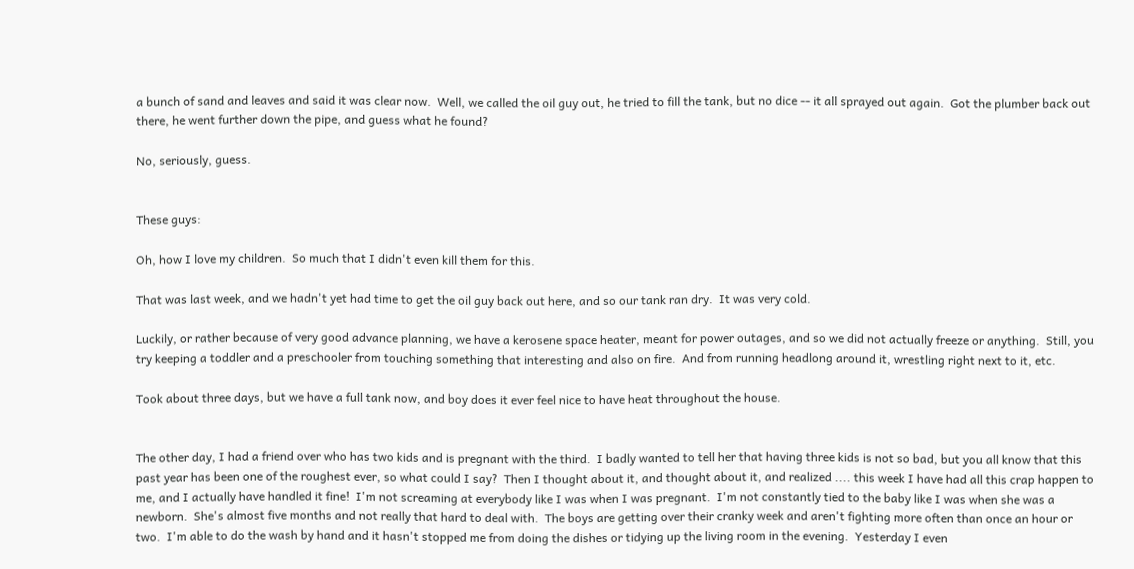a bunch of sand and leaves and said it was clear now.  Well, we called the oil guy out, he tried to fill the tank, but no dice -- it all sprayed out again.  Got the plumber back out there, he went further down the pipe, and guess what he found?

No, seriously, guess.


These guys:

Oh, how I love my children.  So much that I didn't even kill them for this.

That was last week, and we hadn't yet had time to get the oil guy back out here, and so our tank ran dry.  It was very cold.

Luckily, or rather because of very good advance planning, we have a kerosene space heater, meant for power outages, and so we did not actually freeze or anything.  Still, you try keeping a toddler and a preschooler from touching something that interesting and also on fire.  And from running headlong around it, wrestling right next to it, etc.

Took about three days, but we have a full tank now, and boy does it ever feel nice to have heat throughout the house.


The other day, I had a friend over who has two kids and is pregnant with the third.  I badly wanted to tell her that having three kids is not so bad, but you all know that this past year has been one of the roughest ever, so what could I say?  Then I thought about it, and thought about it, and realized .... this week I have had all this crap happen to me, and I actually have handled it fine!  I'm not screaming at everybody like I was when I was pregnant.  I'm not constantly tied to the baby like I was when she was a newborn.  She's almost five months and not really that hard to deal with.  The boys are getting over their cranky week and aren't fighting more often than once an hour or two.  I'm able to do the wash by hand and it hasn't stopped me from doing the dishes or tidying up the living room in the evening.  Yesterday I even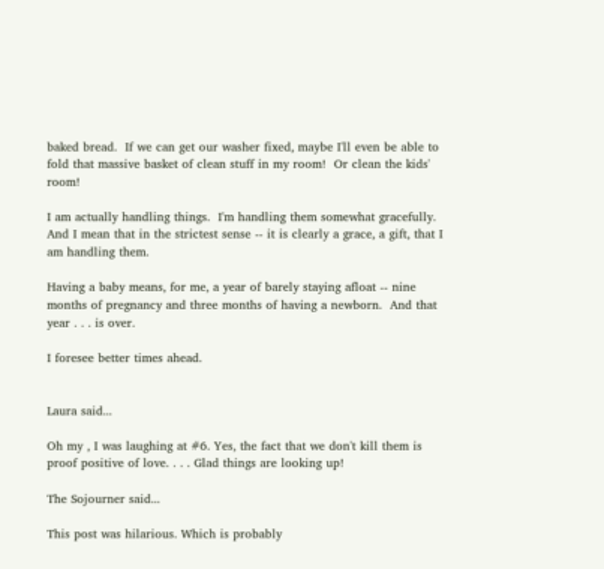baked bread.  If we can get our washer fixed, maybe I'll even be able to fold that massive basket of clean stuff in my room!  Or clean the kids' room!

I am actually handling things.  I'm handling them somewhat gracefully.  And I mean that in the strictest sense -- it is clearly a grace, a gift, that I am handling them.

Having a baby means, for me, a year of barely staying afloat -- nine months of pregnancy and three months of having a newborn.  And that year . . . is over.

I foresee better times ahead.


Laura said...

Oh my , I was laughing at #6. Yes, the fact that we don't kill them is proof positive of love. . . . Glad things are looking up!

The Sojourner said...

This post was hilarious. Which is probably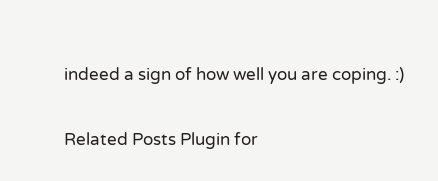indeed a sign of how well you are coping. :)

Related Posts Plugin for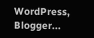WordPress, Blogger...